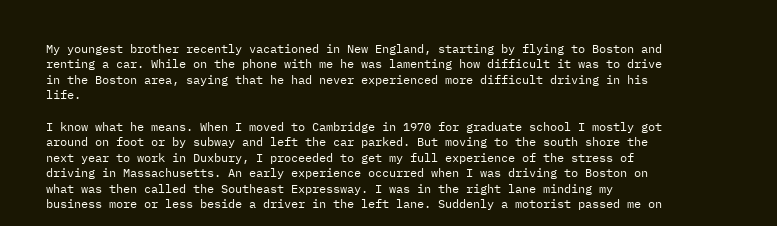My youngest brother recently vacationed in New England, starting by flying to Boston and renting a car. While on the phone with me he was lamenting how difficult it was to drive in the Boston area, saying that he had never experienced more difficult driving in his life.

I know what he means. When I moved to Cambridge in 1970 for graduate school I mostly got around on foot or by subway and left the car parked. But moving to the south shore the next year to work in Duxbury, I proceeded to get my full experience of the stress of driving in Massachusetts. An early experience occurred when I was driving to Boston on what was then called the Southeast Expressway. I was in the right lane minding my business more or less beside a driver in the left lane. Suddenly a motorist passed me on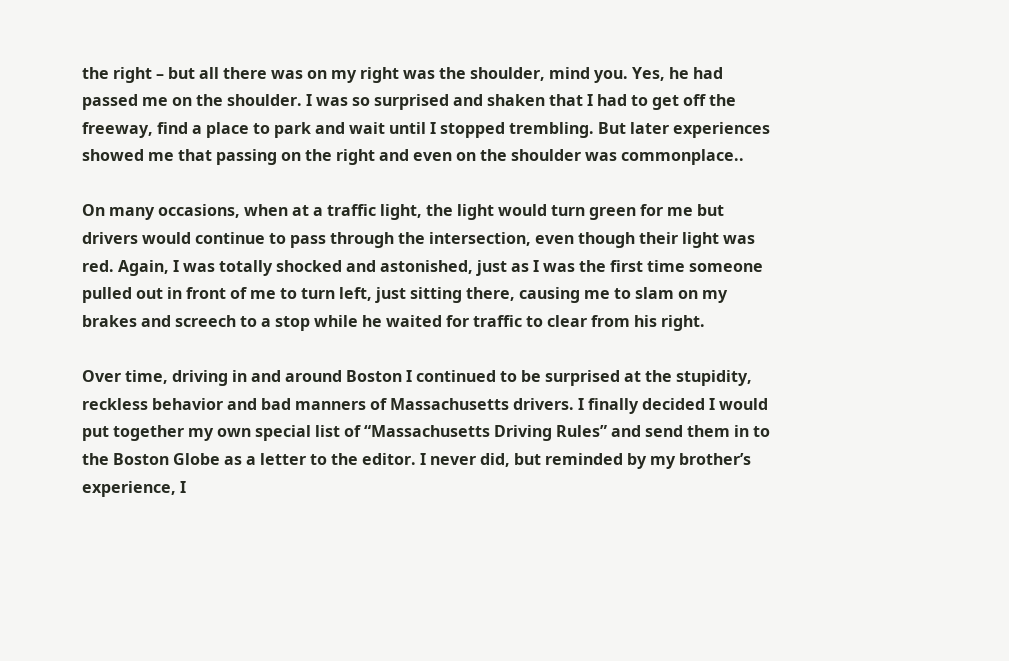the right – but all there was on my right was the shoulder, mind you. Yes, he had passed me on the shoulder. I was so surprised and shaken that I had to get off the freeway, find a place to park and wait until I stopped trembling. But later experiences showed me that passing on the right and even on the shoulder was commonplace..

On many occasions, when at a traffic light, the light would turn green for me but drivers would continue to pass through the intersection, even though their light was red. Again, I was totally shocked and astonished, just as I was the first time someone pulled out in front of me to turn left, just sitting there, causing me to slam on my brakes and screech to a stop while he waited for traffic to clear from his right.

Over time, driving in and around Boston I continued to be surprised at the stupidity, reckless behavior and bad manners of Massachusetts drivers. I finally decided I would put together my own special list of “Massachusetts Driving Rules” and send them in to the Boston Globe as a letter to the editor. I never did, but reminded by my brother’s experience, I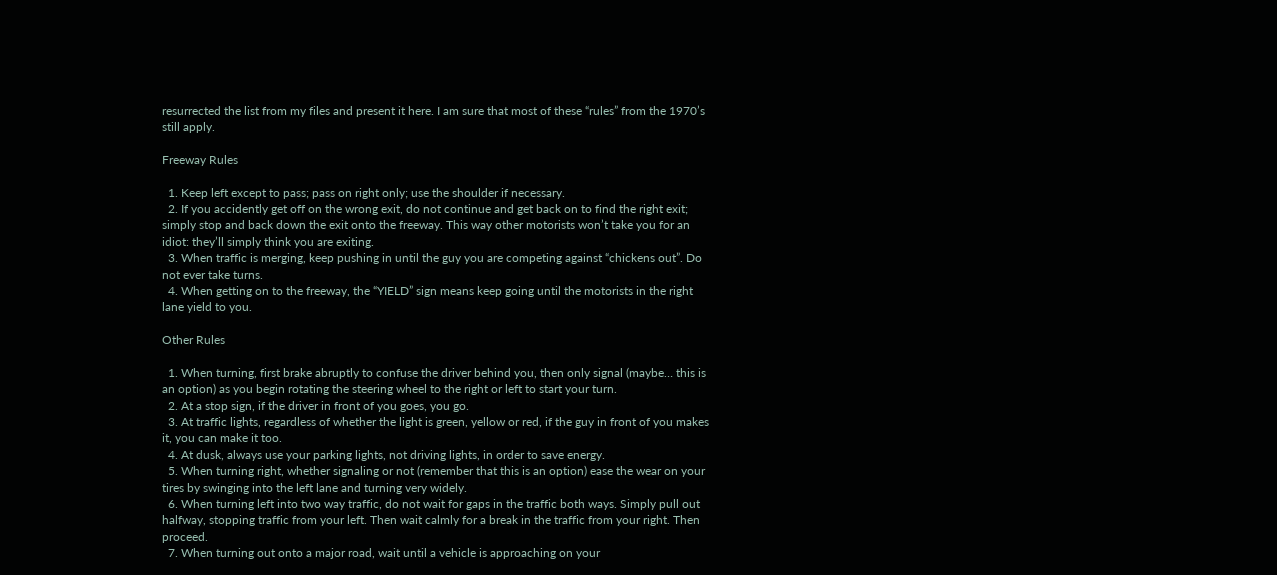resurrected the list from my files and present it here. I am sure that most of these “rules” from the 1970’s still apply.

Freeway Rules

  1. Keep left except to pass; pass on right only; use the shoulder if necessary.
  2. If you accidently get off on the wrong exit, do not continue and get back on to find the right exit; simply stop and back down the exit onto the freeway. This way other motorists won’t take you for an idiot: they’ll simply think you are exiting.
  3. When traffic is merging, keep pushing in until the guy you are competing against “chickens out”. Do not ever take turns.
  4. When getting on to the freeway, the “YIELD” sign means keep going until the motorists in the right lane yield to you.

Other Rules

  1. When turning, first brake abruptly to confuse the driver behind you, then only signal (maybe… this is an option) as you begin rotating the steering wheel to the right or left to start your turn.
  2. At a stop sign, if the driver in front of you goes, you go.
  3. At traffic lights, regardless of whether the light is green, yellow or red, if the guy in front of you makes it, you can make it too.
  4. At dusk, always use your parking lights, not driving lights, in order to save energy.
  5. When turning right, whether signaling or not (remember that this is an option) ease the wear on your tires by swinging into the left lane and turning very widely.
  6. When turning left into two way traffic, do not wait for gaps in the traffic both ways. Simply pull out halfway, stopping traffic from your left. Then wait calmly for a break in the traffic from your right. Then proceed.
  7. When turning out onto a major road, wait until a vehicle is approaching on your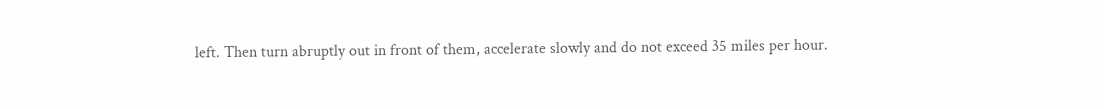left. Then turn abruptly out in front of them, accelerate slowly and do not exceed 35 miles per hour.